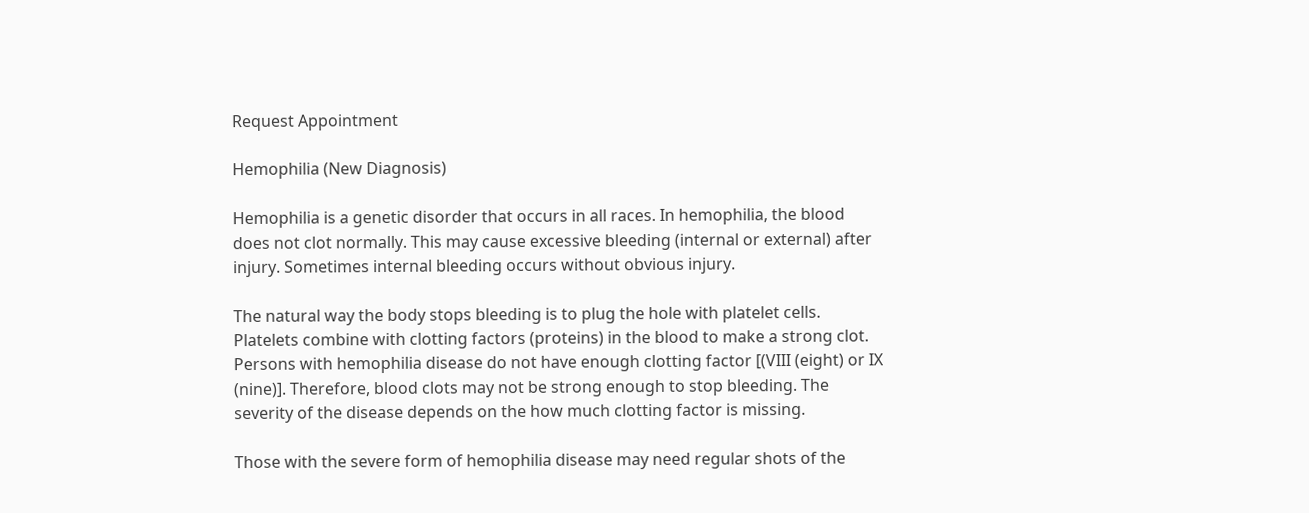Request Appointment

Hemophilia (New Diagnosis)

Hemophilia is a genetic disorder that occurs in all races. In hemophilia, the blood does not clot normally. This may cause excessive bleeding (internal or external) after injury. Sometimes internal bleeding occurs without obvious injury.

The natural way the body stops bleeding is to plug the hole with platelet cells. Platelets combine with clotting factors (proteins) in the blood to make a strong clot. Persons with hemophilia disease do not have enough clotting factor [(VIII (eight) or IX (nine)]. Therefore, blood clots may not be strong enough to stop bleeding. The severity of the disease depends on the how much clotting factor is missing.

Those with the severe form of hemophilia disease may need regular shots of the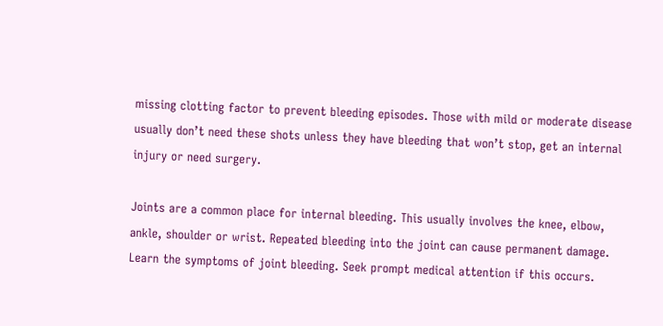missing clotting factor to prevent bleeding episodes. Those with mild or moderate disease usually don’t need these shots unless they have bleeding that won’t stop, get an internal injury or need surgery.

Joints are a common place for internal bleeding. This usually involves the knee, elbow, ankle, shoulder or wrist. Repeated bleeding into the joint can cause permanent damage. Learn the symptoms of joint bleeding. Seek prompt medical attention if this occurs.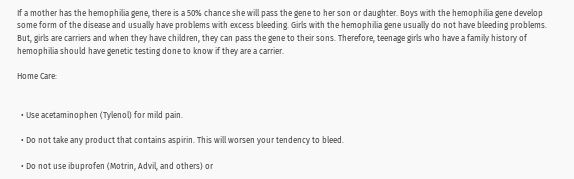If a mother has the hemophilia gene, there is a 50% chance she will pass the gene to her son or daughter. Boys with the hemophilia gene develop some form of the disease and usually have problems with excess bleeding. Girls with the hemophilia gene usually do not have bleeding problems. But, girls are carriers and when they have children, they can pass the gene to their sons. Therefore, teenage girls who have a family history of hemophilia should have genetic testing done to know if they are a carrier.

Home Care:


  • Use acetaminophen (Tylenol) for mild pain.

  • Do not take any product that contains aspirin. This will worsen your tendency to bleed.

  • Do not use ibuprofen (Motrin, Advil, and others) or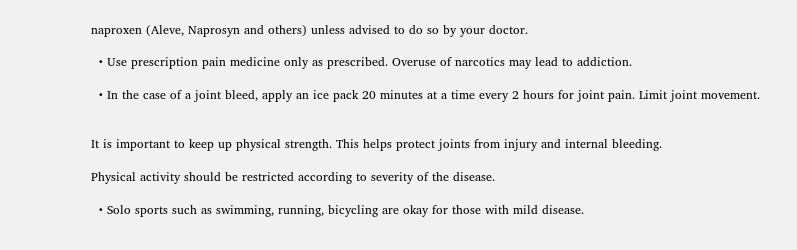naproxen (Aleve, Naprosyn and others) unless advised to do so by your doctor.

  • Use prescription pain medicine only as prescribed. Overuse of narcotics may lead to addiction.

  • In the case of a joint bleed, apply an ice pack 20 minutes at a time every 2 hours for joint pain. Limit joint movement.


It is important to keep up physical strength. This helps protect joints from injury and internal bleeding.

Physical activity should be restricted according to severity of the disease.

  • Solo sports such as swimming, running, bicycling are okay for those with mild disease.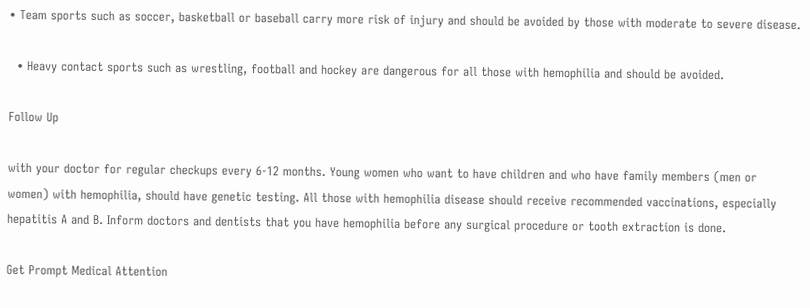• Team sports such as soccer, basketball or baseball carry more risk of injury and should be avoided by those with moderate to severe disease.

  • Heavy contact sports such as wrestling, football and hockey are dangerous for all those with hemophilia and should be avoided.

Follow Up

with your doctor for regular checkups every 6-12 months. Young women who want to have children and who have family members (men or women) with hemophilia, should have genetic testing. All those with hemophilia disease should receive recommended vaccinations, especially hepatitis A and B. Inform doctors and dentists that you have hemophilia before any surgical procedure or tooth extraction is done.

Get Prompt Medical Attention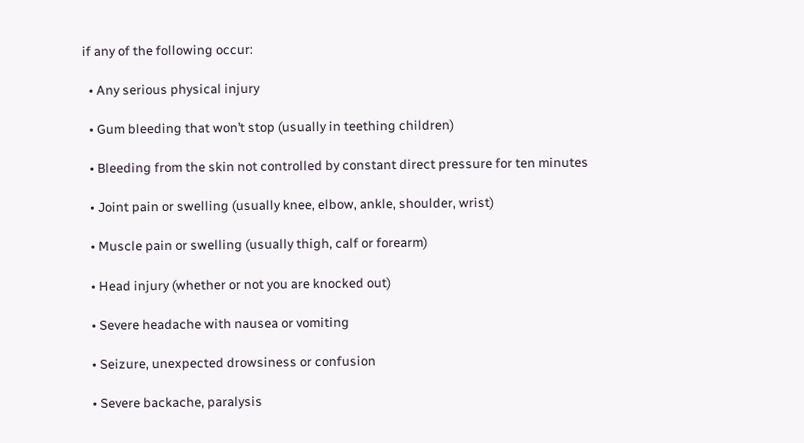if any of the following occur:

  • Any serious physical injury

  • Gum bleeding that won’t stop (usually in teething children)

  • Bleeding from the skin not controlled by constant direct pressure for ten minutes

  • Joint pain or swelling (usually knee, elbow, ankle, shoulder, wrist)

  • Muscle pain or swelling (usually thigh, calf or forearm)

  • Head injury (whether or not you are knocked out)

  • Severe headache with nausea or vomiting

  • Seizure, unexpected drowsiness or confusion

  • Severe backache, paralysis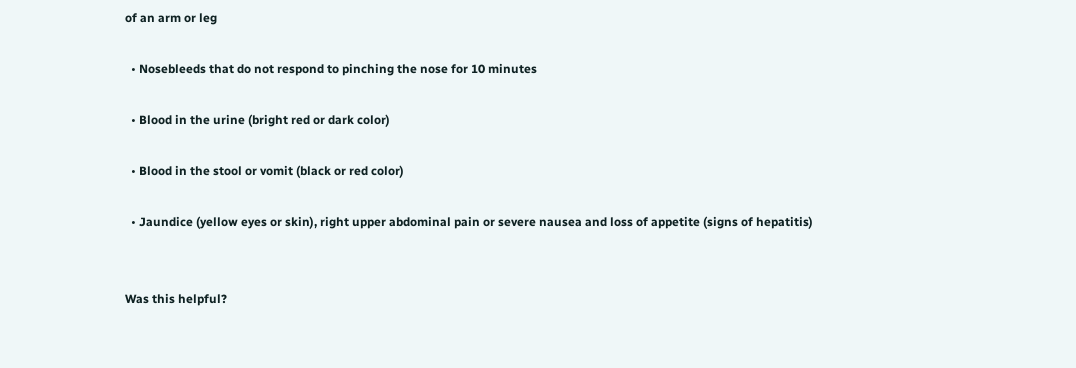of an arm or leg

  • Nosebleeds that do not respond to pinching the nose for 10 minutes

  • Blood in the urine (bright red or dark color)

  • Blood in the stool or vomit (black or red color)

  • Jaundice (yellow eyes or skin), right upper abdominal pain or severe nausea and loss of appetite (signs of hepatitis)


Was this helpful?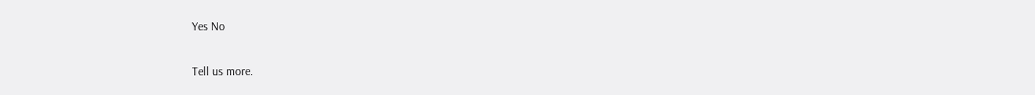Yes No

Tell us more.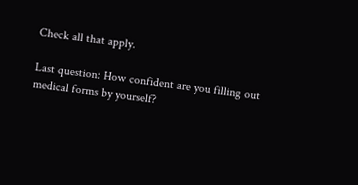Check all that apply.

Last question: How confident are you filling out medical forms by yourself?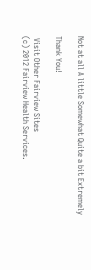Not at all A little Somewhat Quite a bit Extremely

Thank You!

 Visit Other Fairview Sites
(c) 2012 Fairview Health Services.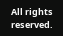All rights reserved.